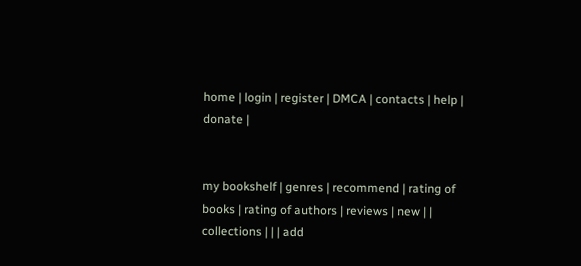home | login | register | DMCA | contacts | help | donate |


my bookshelf | genres | recommend | rating of books | rating of authors | reviews | new | | collections | | | add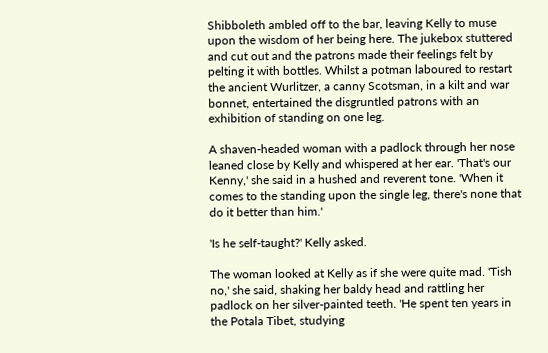Shibboleth ambled off to the bar, leaving Kelly to muse upon the wisdom of her being here. The jukebox stuttered and cut out and the patrons made their feelings felt by pelting it with bottles. Whilst a potman laboured to restart the ancient Wurlitzer, a canny Scotsman, in a kilt and war bonnet, entertained the disgruntled patrons with an exhibition of standing on one leg.

A shaven-headed woman with a padlock through her nose leaned close by Kelly and whispered at her ear. 'That's our Kenny,' she said in a hushed and reverent tone. 'When it comes to the standing upon the single leg, there's none that do it better than him.'

'Is he self-taught?' Kelly asked.

The woman looked at Kelly as if she were quite mad. 'Tish no,' she said, shaking her baldy head and rattling her padlock on her silver-painted teeth. 'He spent ten years in the Potala Tibet, studying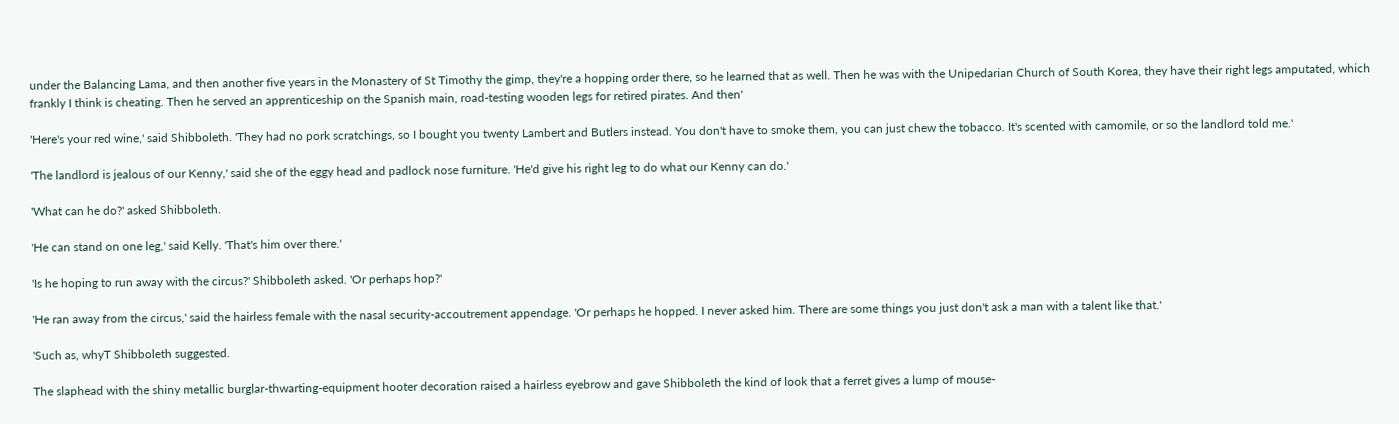under the Balancing Lama, and then another five years in the Monastery of St Timothy the gimp, they're a hopping order there, so he learned that as well. Then he was with the Unipedarian Church of South Korea, they have their right legs amputated, which frankly I think is cheating. Then he served an apprenticeship on the Spanish main, road-testing wooden legs for retired pirates. And then'

'Here's your red wine,' said Shibboleth. 'They had no pork scratchings, so I bought you twenty Lambert and Butlers instead. You don't have to smoke them, you can just chew the tobacco. It's scented with camomile, or so the landlord told me.'

'The landlord is jealous of our Kenny,' said she of the eggy head and padlock nose furniture. 'He'd give his right leg to do what our Kenny can do.'

'What can he do?' asked Shibboleth.

'He can stand on one leg,' said Kelly. 'That's him over there.'

'Is he hoping to run away with the circus?' Shibboleth asked. 'Or perhaps hop?'

'He ran away from the circus,' said the hairless female with the nasal security-accoutrement appendage. 'Or perhaps he hopped. I never asked him. There are some things you just don't ask a man with a talent like that.'

'Such as, whyT Shibboleth suggested.

The slaphead with the shiny metallic burglar-thwarting-equipment hooter decoration raised a hairless eyebrow and gave Shibboleth the kind of look that a ferret gives a lump of mouse-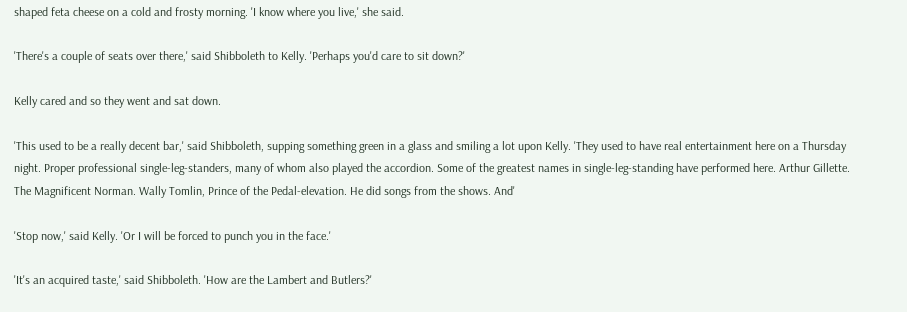shaped feta cheese on a cold and frosty morning. 'I know where you live,' she said.

'There's a couple of seats over there,' said Shibboleth to Kelly. 'Perhaps you'd care to sit down?'

Kelly cared and so they went and sat down.

'This used to be a really decent bar,' said Shibboleth, supping something green in a glass and smiling a lot upon Kelly. 'They used to have real entertainment here on a Thursday night. Proper professional single-leg-standers, many of whom also played the accordion. Some of the greatest names in single-leg-standing have performed here. Arthur Gillette. The Magnificent Norman. Wally Tomlin, Prince of the Pedal-elevation. He did songs from the shows. And'

'Stop now,' said Kelly. 'Or I will be forced to punch you in the face.'

'It's an acquired taste,' said Shibboleth. 'How are the Lambert and Butlers?'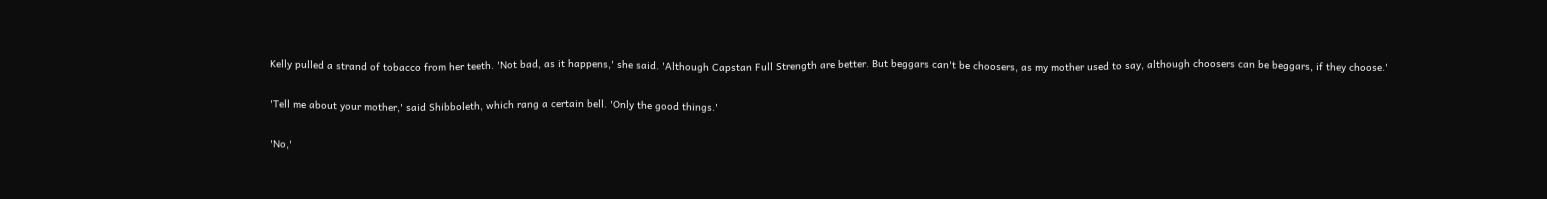Kelly pulled a strand of tobacco from her teeth. 'Not bad, as it happens,' she said. 'Although Capstan Full Strength are better. But beggars can't be choosers, as my mother used to say, although choosers can be beggars, if they choose.'

'Tell me about your mother,' said Shibboleth, which rang a certain bell. 'Only the good things.'

'No,'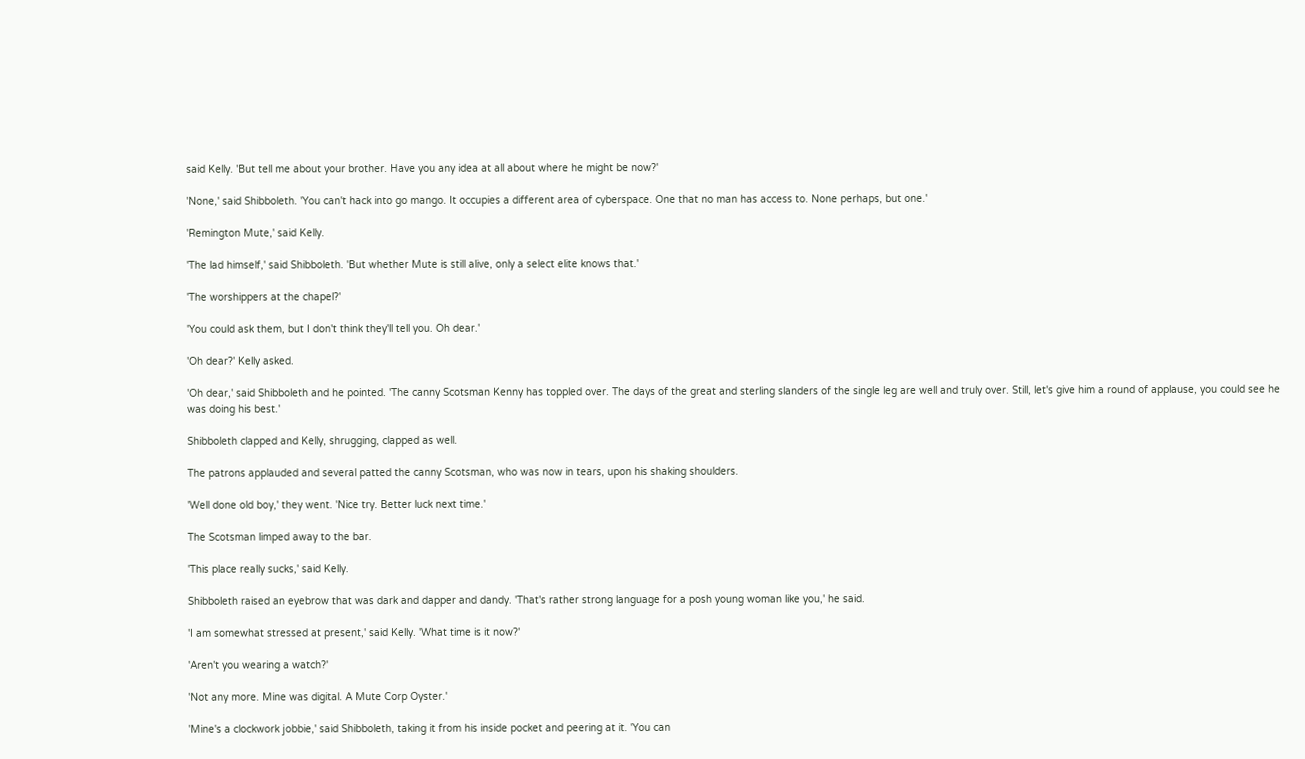said Kelly. 'But tell me about your brother. Have you any idea at all about where he might be now?'

'None,' said Shibboleth. 'You can't hack into go mango. It occupies a different area of cyberspace. One that no man has access to. None perhaps, but one.'

'Remington Mute,' said Kelly.

'The lad himself,' said Shibboleth. 'But whether Mute is still alive, only a select elite knows that.'

'The worshippers at the chapel?'

'You could ask them, but I don't think they'll tell you. Oh dear.'

'Oh dear?' Kelly asked.

'Oh dear,' said Shibboleth and he pointed. 'The canny Scotsman Kenny has toppled over. The days of the great and sterling slanders of the single leg are well and truly over. Still, let's give him a round of applause, you could see he was doing his best.'

Shibboleth clapped and Kelly, shrugging, clapped as well.

The patrons applauded and several patted the canny Scotsman, who was now in tears, upon his shaking shoulders.

'Well done old boy,' they went. 'Nice try. Better luck next time.'

The Scotsman limped away to the bar.

'This place really sucks,' said Kelly.

Shibboleth raised an eyebrow that was dark and dapper and dandy. 'That's rather strong language for a posh young woman like you,' he said.

'I am somewhat stressed at present,' said Kelly. 'What time is it now?'

'Aren't you wearing a watch?'

'Not any more. Mine was digital. A Mute Corp Oyster.'

'Mine's a clockwork jobbie,' said Shibboleth, taking it from his inside pocket and peering at it. 'You can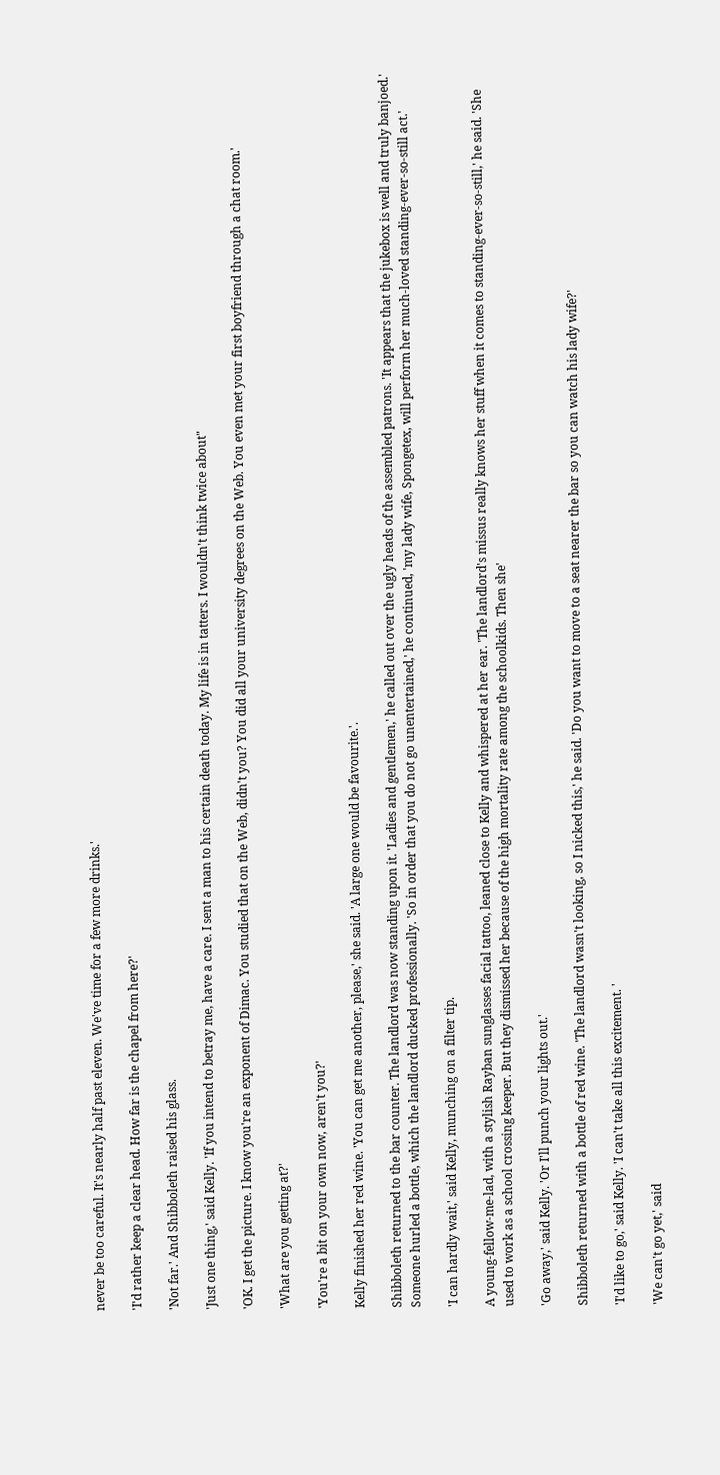never be too careful. It's nearly half past eleven. We've time for a few more drinks.'

'I'd rather keep a clear head. How far is the chapel from here?'

'Not far.' And Shibboleth raised his glass.

'Just one thing,' said Kelly. 'If you intend to betray me, have a care. I sent a man to his certain death today. My life is in tatters. I wouldn't think twice about"

'OK. I get the picture. I know you're an exponent of Dimac. You studied that on the Web, didn't you? You did all your university degrees on the Web. You even met your first boyfriend through a chat room.'

'What are you getting at?'

'You're a bit on your own now, aren't you?'

Kelly finished her red wine. 'You can get me another, please,' she said. 'A large one would be favourite.'.

Shibboleth returned to the bar counter. The landlord was now standing upon it. 'Ladies and gentlemen,' he called out over the ugly heads of the assembled patrons. 'It appears that the jukebox is well and truly banjoed.' Someone hurled a bottle, which the landlord ducked professionally. 'So in order that you do not go unentertained,' he continued, 'my lady wife, Spongetex, will perform her much-loved standing-ever-so-still act.'

'I can hardly wait,' said Kelly, munching on a filter tip.

A young-fellow-me-lad, with a stylish Rayban sunglasses facial tattoo, leaned close to Kelly and whispered at her ear. 'The landlord's missus really knows her stuff when it comes to standing-ever-so-still,' he said. 'She used to work as a school crossing keeper. But they dismissed her because of the high mortality rate among the schoolkids. Then she'

'Go away,' said Kelly. 'Or I'll punch your lights out.'

Shibboleth returned with a bottle of red wine. 'The landlord wasn't looking, so I nicked this,' he said. 'Do you want to move to a seat nearer the bar so you can watch his lady wife?'

'I'd like to go,' said Kelly. 'I can't take all this excitement. '

'We can't go yet,' said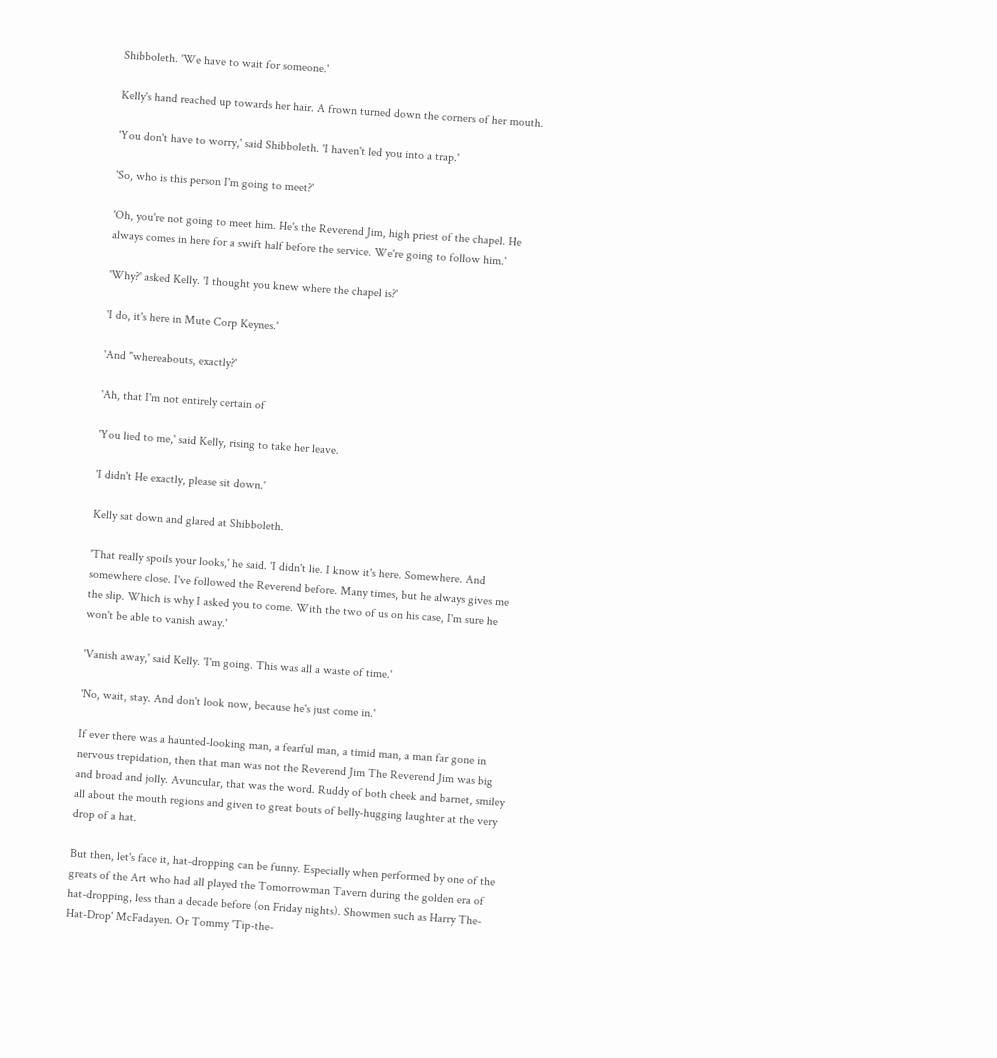Shibboleth. 'We have to wait for someone.'

Kelly's hand reached up towards her hair. A frown turned down the corners of her mouth.

'You don't have to worry,' said Shibboleth. 'I haven't led you into a trap.'

'So, who is this person I'm going to meet?'

'Oh, you're not going to meet him. He's the Reverend Jim, high priest of the chapel. He always comes in here for a swift half before the service. We're going to follow him.'

'Why?' asked Kelly. 'I thought you knew where the chapel is?'

'I do, it's here in Mute Corp Keynes.'

'And "whereabouts, exactly?'

'Ah, that I'm not entirely certain of

'You lied to me,' said Kelly, rising to take her leave.

'I didn't He exactly, please sit down.'

Kelly sat down and glared at Shibboleth.

'That really spoils your looks,' he said. 'I didn't lie. I know it's here. Somewhere. And somewhere close. I've followed the Reverend before. Many times, but he always gives me the slip. Which is why I asked you to come. With the two of us on his case, I'm sure he won't be able to vanish away.'

'Vanish away,' said Kelly. 'I'm going. This was all a waste of time.'

'No, wait, stay. And don't look now, because he's just come in.'

If ever there was a haunted-looking man, a fearful man, a timid man, a man far gone in nervous trepidation, then that man was not the Reverend Jim The Reverend Jim was big and broad and jolly. Avuncular, that was the word. Ruddy of both cheek and barnet, smiley all about the mouth regions and given to great bouts of belly-hugging laughter at the very drop of a hat.

But then, let's face it, hat-dropping can be funny. Especially when performed by one of the greats of the Art who had all played the Tomorrowman Tavern during the golden era of hat-dropping, less than a decade before (on Friday nights). Showmen such as Harry The-Hat-Drop' McFadayen. Or Tommy 'Tip-the-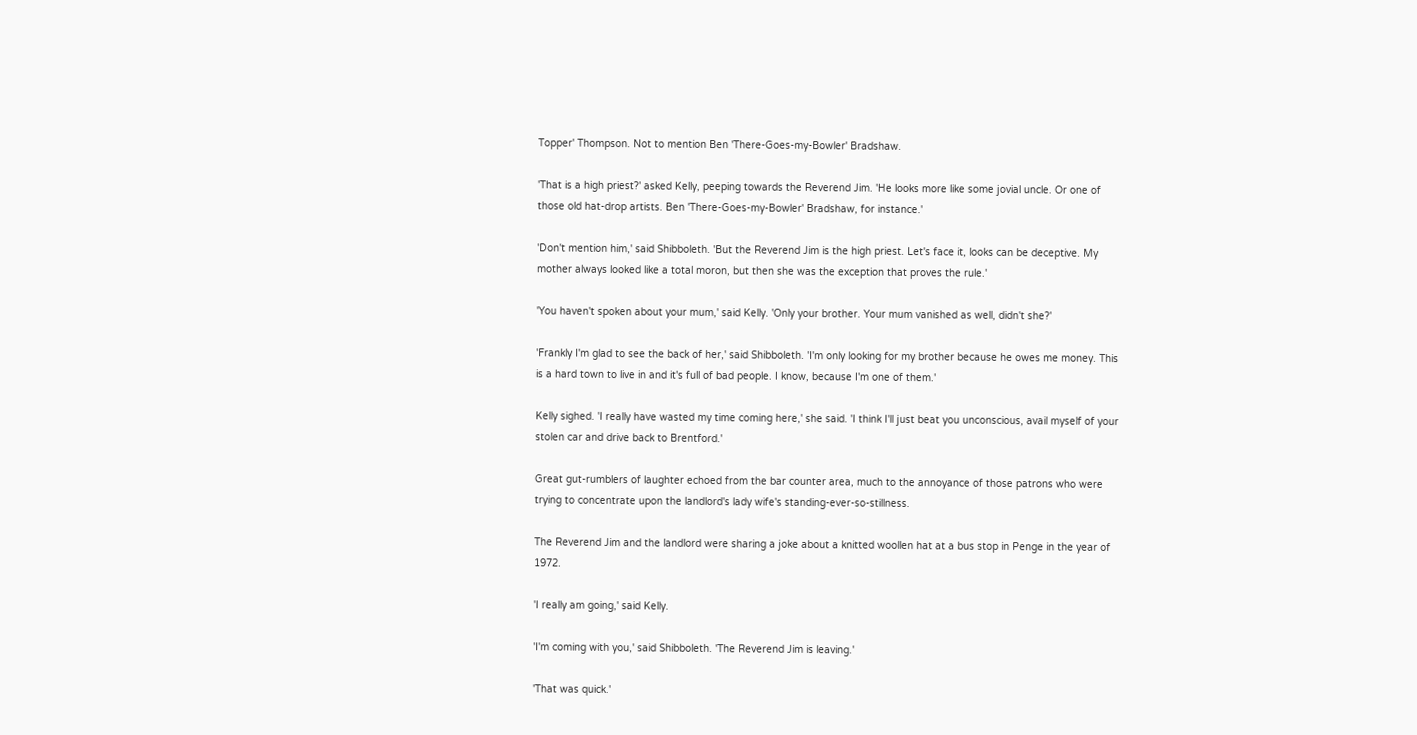Topper' Thompson. Not to mention Ben 'There-Goes-my-Bowler' Bradshaw.

'That is a high priest?' asked Kelly, peeping towards the Reverend Jim. 'He looks more like some jovial uncle. Or one of those old hat-drop artists. Ben 'There-Goes-my-Bowler' Bradshaw, for instance.'

'Don't mention him,' said Shibboleth. 'But the Reverend Jim is the high priest. Let's face it, looks can be deceptive. My mother always looked like a total moron, but then she was the exception that proves the rule.'

'You haven't spoken about your mum,' said Kelly. 'Only your brother. Your mum vanished as well, didn't she?'

'Frankly I'm glad to see the back of her,' said Shibboleth. 'I'm only looking for my brother because he owes me money. This is a hard town to live in and it's full of bad people. I know, because I'm one of them.'

Kelly sighed. 'I really have wasted my time coming here,' she said. 'I think I'll just beat you unconscious, avail myself of your stolen car and drive back to Brentford.'

Great gut-rumblers of laughter echoed from the bar counter area, much to the annoyance of those patrons who were trying to concentrate upon the landlord's lady wife's standing-ever-so-stillness.

The Reverend Jim and the landlord were sharing a joke about a knitted woollen hat at a bus stop in Penge in the year of 1972.

'I really am going,' said Kelly.

'I'm coming with you,' said Shibboleth. 'The Reverend Jim is leaving.'

'That was quick.'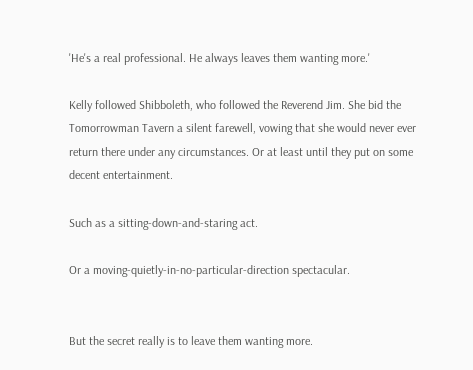'He's a real professional. He always leaves them wanting more.'

Kelly followed Shibboleth, who followed the Reverend Jim. She bid the Tomorrowman Tavern a silent farewell, vowing that she would never ever return there under any circumstances. Or at least until they put on some decent entertainment.

Such as a sitting-down-and-staring act.

Or a moving-quietly-in-no-particular-direction spectacular.


But the secret really is to leave them wanting more.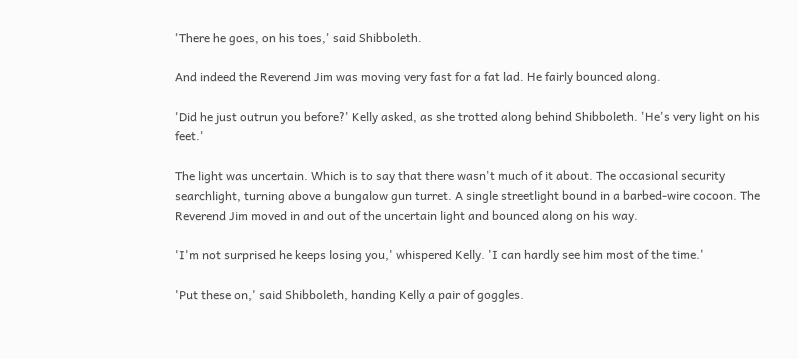'There he goes, on his toes,' said Shibboleth.

And indeed the Reverend Jim was moving very fast for a fat lad. He fairly bounced along.

'Did he just outrun you before?' Kelly asked, as she trotted along behind Shibboleth. 'He's very light on his feet.'

The light was uncertain. Which is to say that there wasn't much of it about. The occasional security searchlight, turning above a bungalow gun turret. A single streetlight bound in a barbed-wire cocoon. The Reverend Jim moved in and out of the uncertain light and bounced along on his way.

'I'm not surprised he keeps losing you,' whispered Kelly. 'I can hardly see him most of the time.'

'Put these on,' said Shibboleth, handing Kelly a pair of goggles.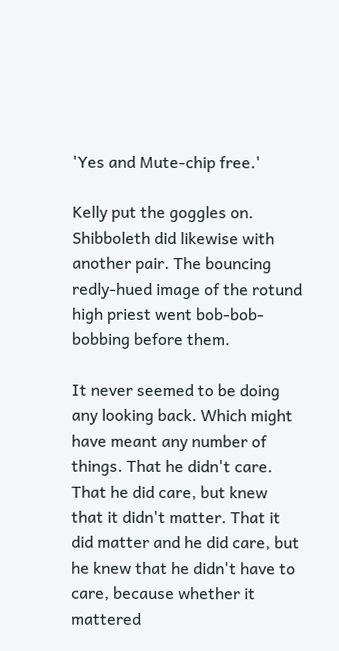'Yes and Mute-chip free.'

Kelly put the goggles on. Shibboleth did likewise with another pair. The bouncing redly-hued image of the rotund high priest went bob-bob-bobbing before them.

It never seemed to be doing any looking back. Which might have meant any number of things. That he didn't care. That he did care, but knew that it didn't matter. That it did matter and he did care, but he knew that he didn't have to care, because whether it mattered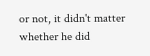or not, it didn't matter whether he did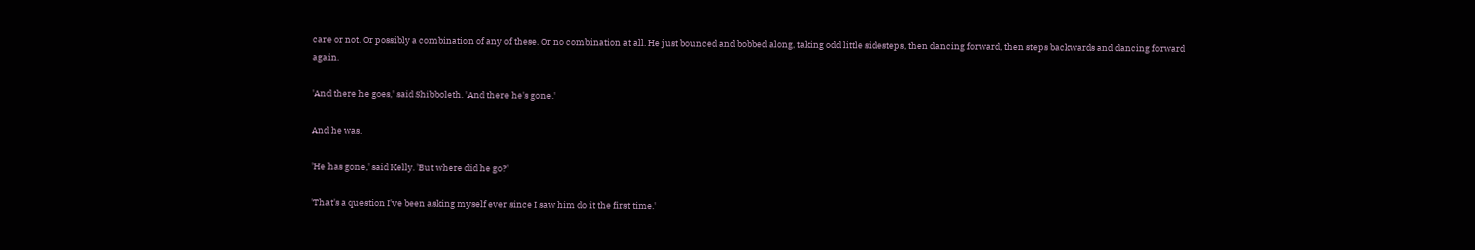care or not. Or possibly a combination of any of these. Or no combination at all. He just bounced and bobbed along, taking odd little sidesteps, then dancing forward, then steps backwards and dancing forward again.

'And there he goes,' said Shibboleth. 'And there he's gone.'

And he was.

'He has gone,' said Kelly. 'But where did he go?'

'That's a question I've been asking myself ever since I saw him do it the first time.'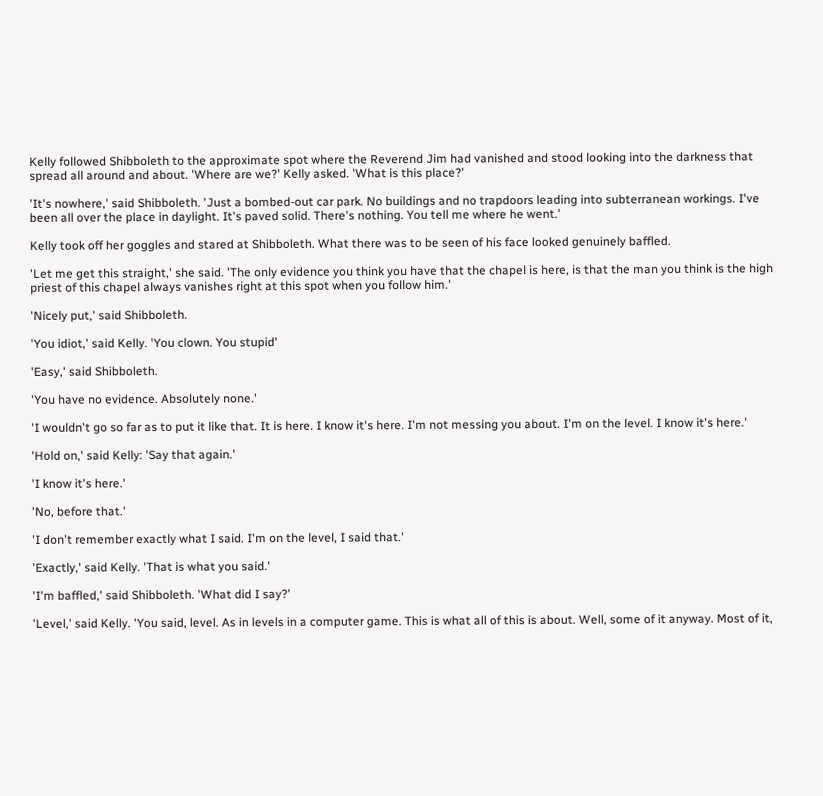Kelly followed Shibboleth to the approximate spot where the Reverend Jim had vanished and stood looking into the darkness that spread all around and about. 'Where are we?' Kelly asked. 'What is this place?'

'It's nowhere,' said Shibboleth. 'Just a bombed-out car park. No buildings and no trapdoors leading into subterranean workings. I've been all over the place in daylight. It's paved solid. There's nothing. You tell me where he went.'

Kelly took off her goggles and stared at Shibboleth. What there was to be seen of his face looked genuinely baffled.

'Let me get this straight,' she said. 'The only evidence you think you have that the chapel is here, is that the man you think is the high priest of this chapel always vanishes right at this spot when you follow him.'

'Nicely put,' said Shibboleth.

'You idiot,' said Kelly. 'You clown. You stupid'

'Easy,' said Shibboleth.

'You have no evidence. Absolutely none.'

'I wouldn't go so far as to put it like that. It is here. I know it's here. I'm not messing you about. I'm on the level. I know it's here.'

'Hold on,' said Kelly: 'Say that again.'

'I know it's here.'

'No, before that.'

'I don't remember exactly what I said. I'm on the level, I said that.'

'Exactly,' said Kelly. 'That is what you said.'

'I'm baffled,' said Shibboleth. 'What did I say?'

'Level,' said Kelly. 'You said, level. As in levels in a computer game. This is what all of this is about. Well, some of it anyway. Most of it,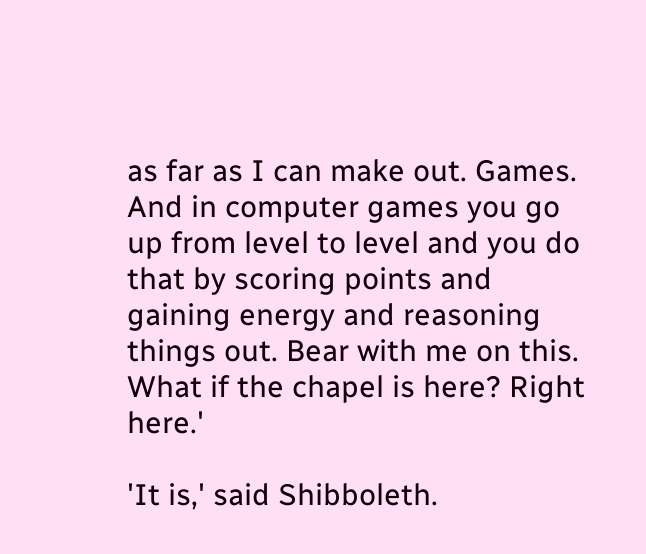as far as I can make out. Games. And in computer games you go up from level to level and you do that by scoring points and gaining energy and reasoning things out. Bear with me on this. What if the chapel is here? Right here.'

'It is,' said Shibboleth.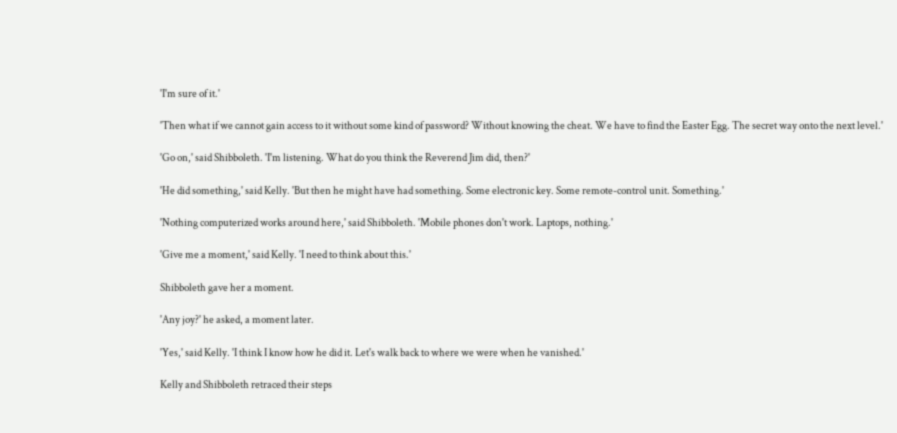'I'm sure of it.'

'Then what if we cannot gain access to it without some kind of password? Without knowing the cheat. We have to find the Easter Egg. The secret way onto the next level.'

'Go on,' said Shibboleth. 'I'm listening. What do you think the Reverend Jim did, then?'

'He did something,' said Kelly. 'But then he might have had something. Some electronic key. Some remote-control unit. Something.'

'Nothing computerized works around here,' said Shibboleth. 'Mobile phones don't work. Laptops, nothing.'

'Give me a moment,' said Kelly. 'I need to think about this.'

Shibboleth gave her a moment.

'Any joy?' he asked, a moment later.

'Yes,' said Kelly. 'I think I know how he did it. Let's walk back to where we were when he vanished.'

Kelly and Shibboleth retraced their steps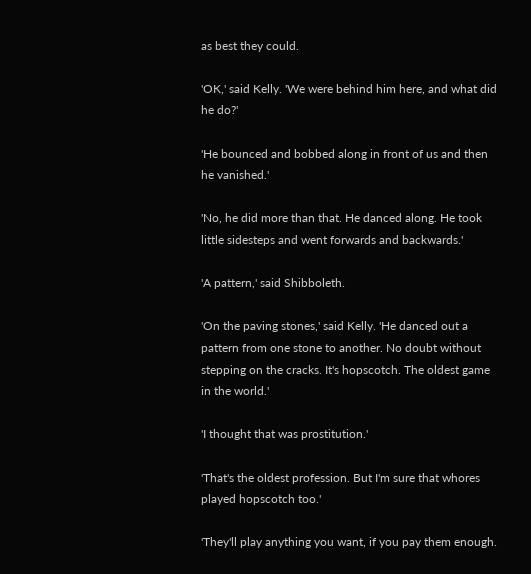as best they could.

'OK,' said Kelly. 'We were behind him here, and what did he do?'

'He bounced and bobbed along in front of us and then he vanished.'

'No, he did more than that. He danced along. He took little sidesteps and went forwards and backwards.'

'A pattern,' said Shibboleth.

'On the paving stones,' said Kelly. 'He danced out a pattern from one stone to another. No doubt without stepping on the cracks. It's hopscotch. The oldest game in the world.'

'I thought that was prostitution.'

'That's the oldest profession. But I'm sure that whores played hopscotch too.'

'They'll play anything you want, if you pay them enough.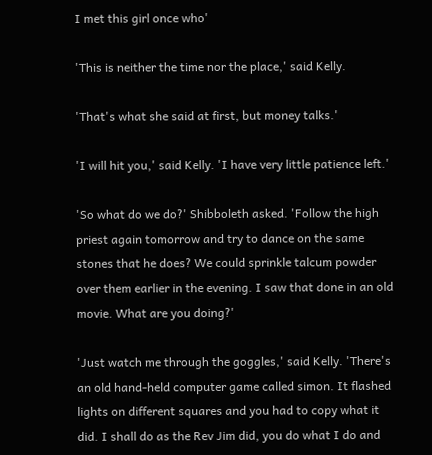I met this girl once who'

'This is neither the time nor the place,' said Kelly.

'That's what she said at first, but money talks.'

'I will hit you,' said Kelly. 'I have very little patience left.'

'So what do we do?' Shibboleth asked. 'Follow the high priest again tomorrow and try to dance on the same stones that he does? We could sprinkle talcum powder over them earlier in the evening. I saw that done in an old movie. What are you doing?'

'Just watch me through the goggles,' said Kelly. 'There's an old hand-held computer game called simon. It flashed lights on different squares and you had to copy what it did. I shall do as the Rev Jim did, you do what I do and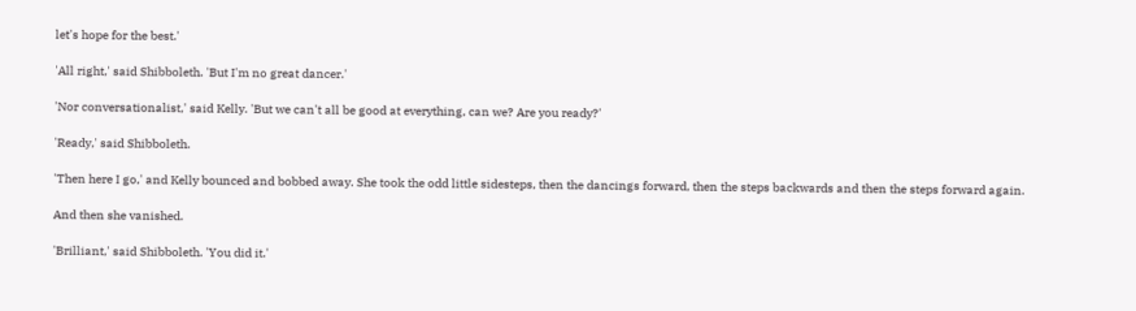let's hope for the best.'

'All right,' said Shibboleth. 'But I'm no great dancer.'

'Nor conversationalist,' said Kelly. 'But we can't all be good at everything, can we? Are you ready?'

'Ready,' said Shibboleth.

'Then here I go,' and Kelly bounced and bobbed away. She took the odd little sidesteps, then the dancings forward, then the steps backwards and then the steps forward again.

And then she vanished.

'Brilliant,' said Shibboleth. 'You did it.'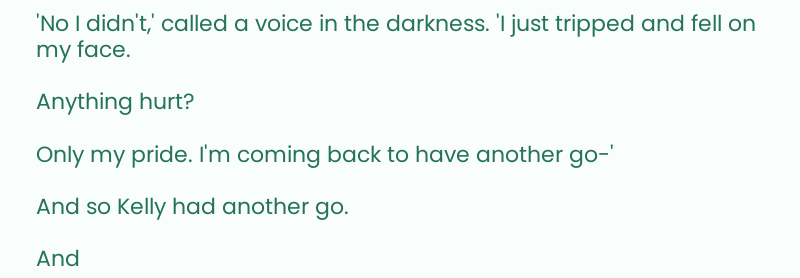'No I didn't,' called a voice in the darkness. 'I just tripped and fell on my face.

Anything hurt?

Only my pride. I'm coming back to have another go-'

And so Kelly had another go.

And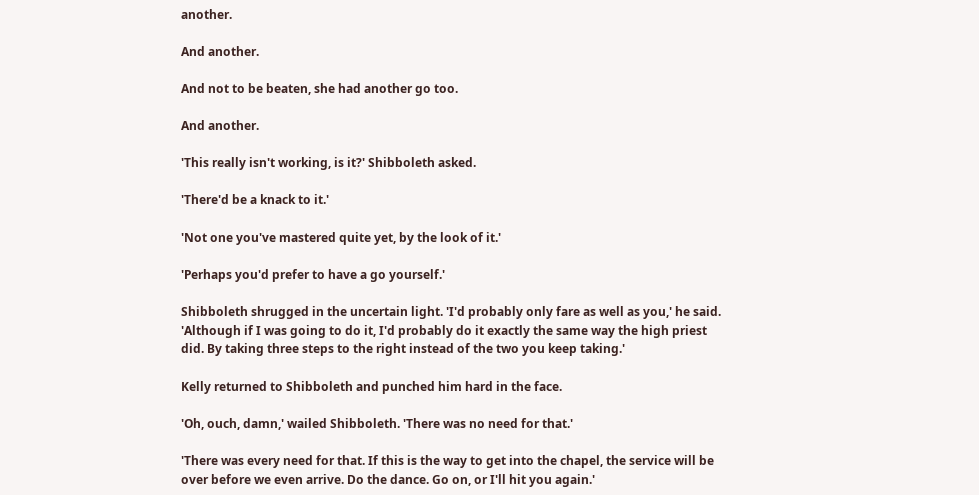another.

And another.

And not to be beaten, she had another go too.

And another.

'This really isn't working, is it?' Shibboleth asked.

'There'd be a knack to it.'

'Not one you've mastered quite yet, by the look of it.'

'Perhaps you'd prefer to have a go yourself.'

Shibboleth shrugged in the uncertain light. 'I'd probably only fare as well as you,' he said. 'Although if I was going to do it, I'd probably do it exactly the same way the high priest did. By taking three steps to the right instead of the two you keep taking.'

Kelly returned to Shibboleth and punched him hard in the face.

'Oh, ouch, damn,' wailed Shibboleth. 'There was no need for that.'

'There was every need for that. If this is the way to get into the chapel, the service will be over before we even arrive. Do the dance. Go on, or I'll hit you again.'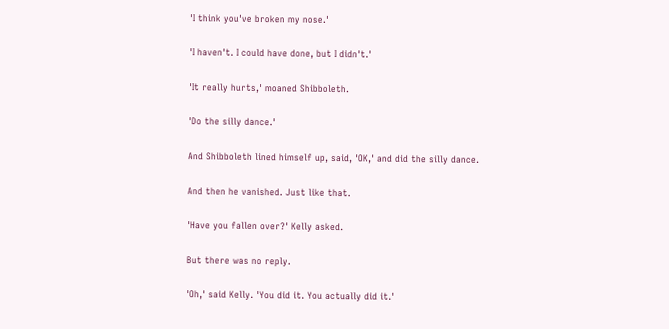'I think you've broken my nose.'

'I haven't. I could have done, but I didn't.'

'It really hurts,' moaned Shibboleth.

'Do the silly dance.'

And Shibboleth lined himself up, said, 'OK,' and did the silly dance.

And then he vanished. Just like that.

'Have you fallen over?' Kelly asked.

But there was no reply.

'Oh,' said Kelly. 'You did it. You actually did it.'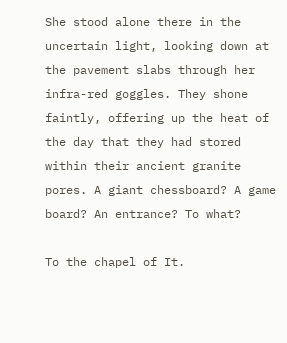She stood alone there in the uncertain light, looking down at the pavement slabs through her infra-red goggles. They shone faintly, offering up the heat of the day that they had stored within their ancient granite pores. A giant chessboard? A game board? An entrance? To what?

To the chapel of It.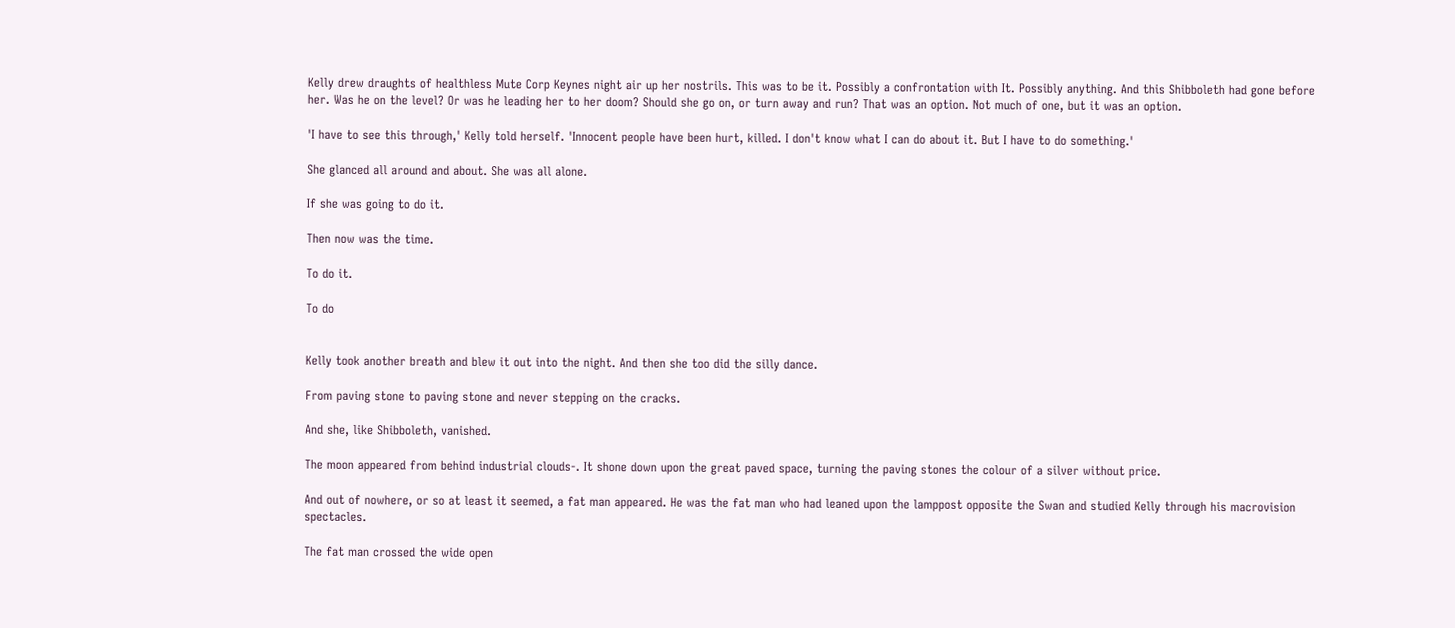Kelly drew draughts of healthless Mute Corp Keynes night air up her nostrils. This was to be it. Possibly a confrontation with It. Possibly anything. And this Shibboleth had gone before her. Was he on the level? Or was he leading her to her doom? Should she go on, or turn away and run? That was an option. Not much of one, but it was an option.

'I have to see this through,' Kelly told herself. 'Innocent people have been hurt, killed. I don't know what I can do about it. But I have to do something.'

She glanced all around and about. She was all alone.

If she was going to do it.

Then now was the time.

To do it.

To do


Kelly took another breath and blew it out into the night. And then she too did the silly dance.

From paving stone to paving stone and never stepping on the cracks.

And she, like Shibboleth, vanished.

The moon appeared from behind industrial clouds-. It shone down upon the great paved space, turning the paving stones the colour of a silver without price.

And out of nowhere, or so at least it seemed, a fat man appeared. He was the fat man who had leaned upon the lamppost opposite the Swan and studied Kelly through his macrovision spectacles.

The fat man crossed the wide open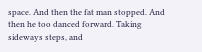space. And then the fat man stopped. And then he too danced forward. Taking sideways steps, and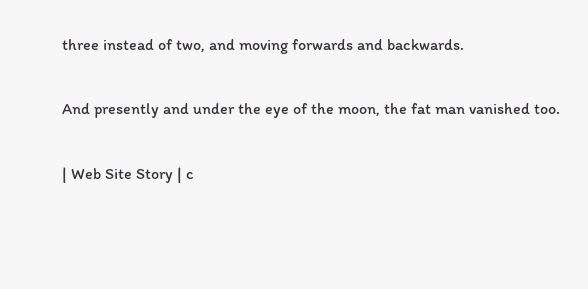three instead of two, and moving forwards and backwards.

And presently and under the eye of the moon, the fat man vanished too.

| Web Site Story | c